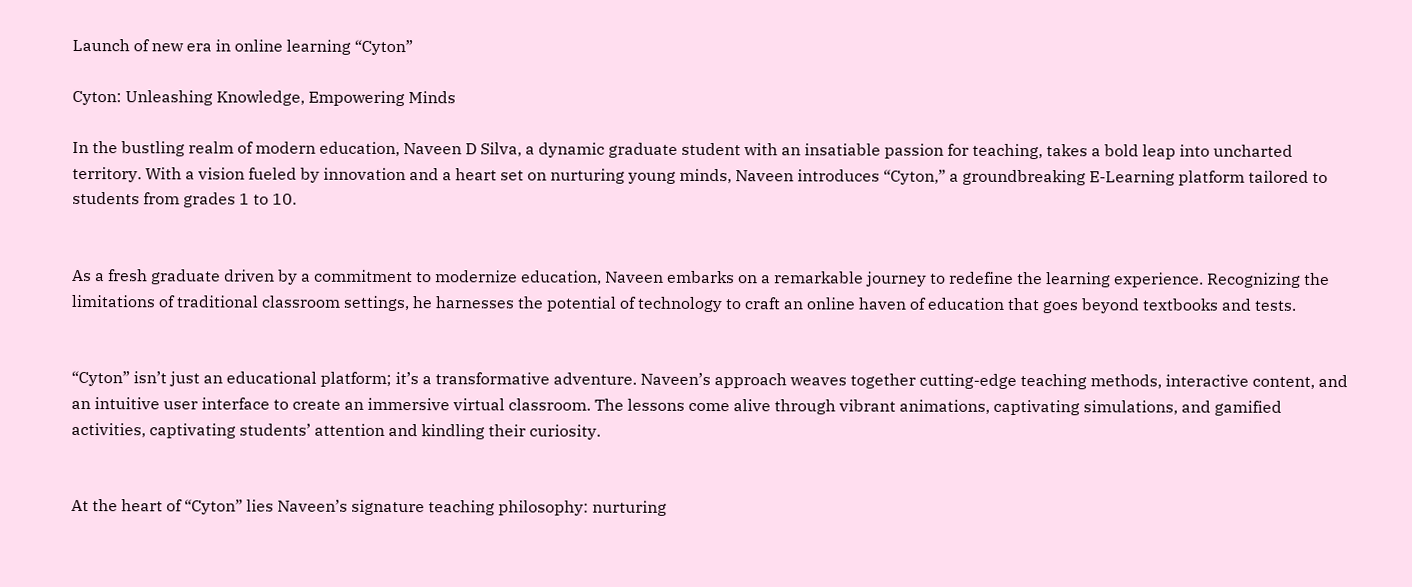Launch of new era in online learning “Cyton”

Cyton: Unleashing Knowledge, Empowering Minds

In the bustling realm of modern education, Naveen D Silva, a dynamic graduate student with an insatiable passion for teaching, takes a bold leap into uncharted territory. With a vision fueled by innovation and a heart set on nurturing young minds, Naveen introduces “Cyton,” a groundbreaking E-Learning platform tailored to students from grades 1 to 10.


As a fresh graduate driven by a commitment to modernize education, Naveen embarks on a remarkable journey to redefine the learning experience. Recognizing the limitations of traditional classroom settings, he harnesses the potential of technology to craft an online haven of education that goes beyond textbooks and tests.


“Cyton” isn’t just an educational platform; it’s a transformative adventure. Naveen’s approach weaves together cutting-edge teaching methods, interactive content, and an intuitive user interface to create an immersive virtual classroom. The lessons come alive through vibrant animations, captivating simulations, and gamified activities, captivating students’ attention and kindling their curiosity.


At the heart of “Cyton” lies Naveen’s signature teaching philosophy: nurturing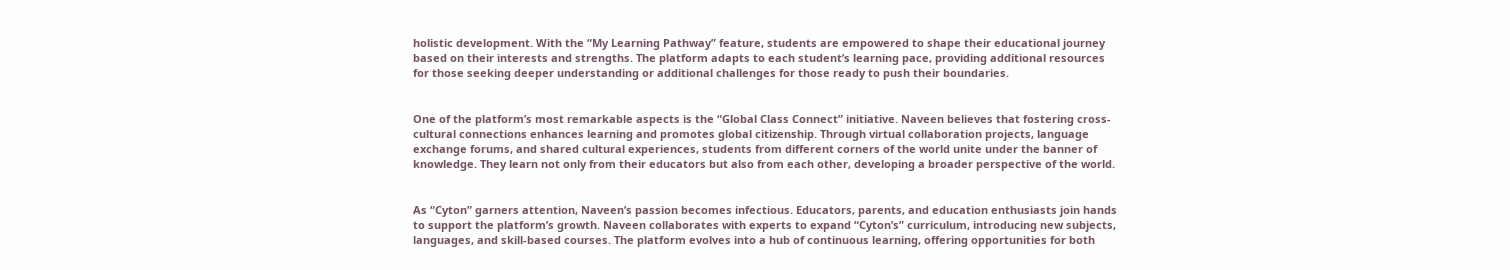holistic development. With the “My Learning Pathway” feature, students are empowered to shape their educational journey based on their interests and strengths. The platform adapts to each student’s learning pace, providing additional resources for those seeking deeper understanding or additional challenges for those ready to push their boundaries.


One of the platform’s most remarkable aspects is the “Global Class Connect” initiative. Naveen believes that fostering cross-cultural connections enhances learning and promotes global citizenship. Through virtual collaboration projects, language exchange forums, and shared cultural experiences, students from different corners of the world unite under the banner of knowledge. They learn not only from their educators but also from each other, developing a broader perspective of the world.


As “Cyton” garners attention, Naveen’s passion becomes infectious. Educators, parents, and education enthusiasts join hands to support the platform’s growth. Naveen collaborates with experts to expand “Cyton’s” curriculum, introducing new subjects, languages, and skill-based courses. The platform evolves into a hub of continuous learning, offering opportunities for both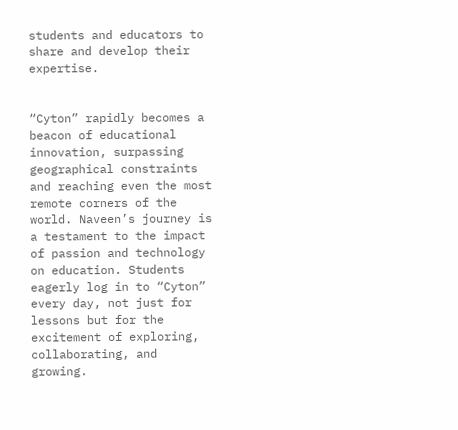students and educators to share and develop their expertise.


“Cyton” rapidly becomes a beacon of educational innovation, surpassing geographical constraints and reaching even the most remote corners of the world. Naveen’s journey is a testament to the impact of passion and technology on education. Students eagerly log in to “Cyton” every day, not just for lessons but for the excitement of exploring, collaborating, and growing.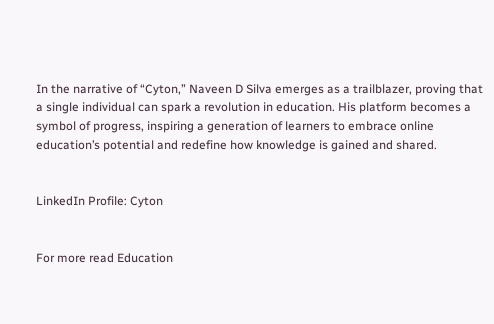In the narrative of “Cyton,” Naveen D Silva emerges as a trailblazer, proving that a single individual can spark a revolution in education. His platform becomes a symbol of progress, inspiring a generation of learners to embrace online education’s potential and redefine how knowledge is gained and shared.


LinkedIn Profile: Cyton


For more read Education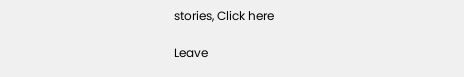stories, Click here

Leave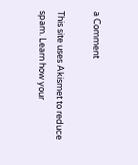a Comment

This site uses Akismet to reduce spam. Learn how your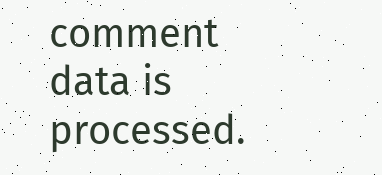comment data is processed.